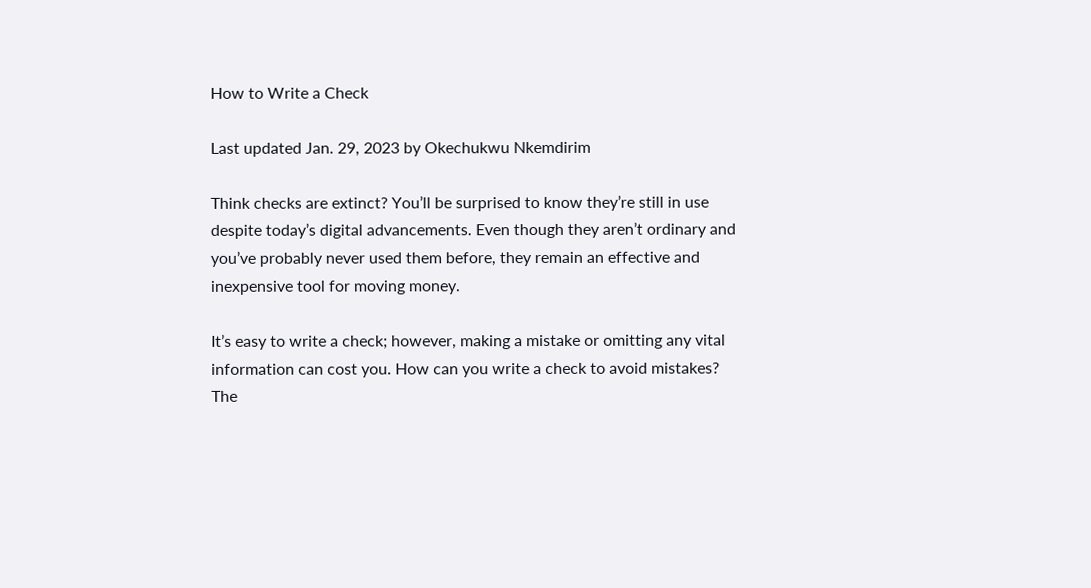How to Write a Check

Last updated Jan. 29, 2023 by Okechukwu Nkemdirim

Think checks are extinct? You’ll be surprised to know they’re still in use despite today’s digital advancements. Even though they aren’t ordinary and you’ve probably never used them before, they remain an effective and inexpensive tool for moving money.

It’s easy to write a check; however, making a mistake or omitting any vital information can cost you. How can you write a check to avoid mistakes? The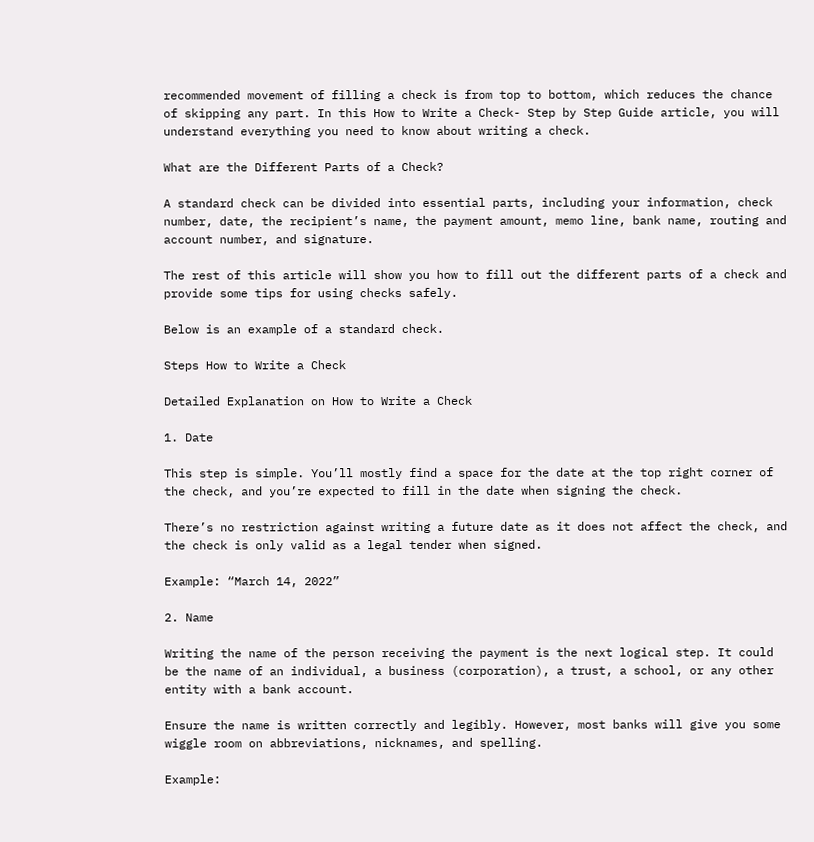recommended movement of filling a check is from top to bottom, which reduces the chance of skipping any part. In this How to Write a Check- Step by Step Guide article, you will understand everything you need to know about writing a check.

What are the Different Parts of a Check?

A standard check can be divided into essential parts, including your information, check number, date, the recipient’s name, the payment amount, memo line, bank name, routing and account number, and signature.

The rest of this article will show you how to fill out the different parts of a check and provide some tips for using checks safely.

Below is an example of a standard check.

Steps How to Write a Check

Detailed Explanation on How to Write a Check

1. Date

This step is simple. You’ll mostly find a space for the date at the top right corner of the check, and you’re expected to fill in the date when signing the check.

There’s no restriction against writing a future date as it does not affect the check, and the check is only valid as a legal tender when signed.

Example: “March 14, 2022”

2. Name

Writing the name of the person receiving the payment is the next logical step. It could be the name of an individual, a business (corporation), a trust, a school, or any other entity with a bank account.

Ensure the name is written correctly and legibly. However, most banks will give you some wiggle room on abbreviations, nicknames, and spelling.

Example: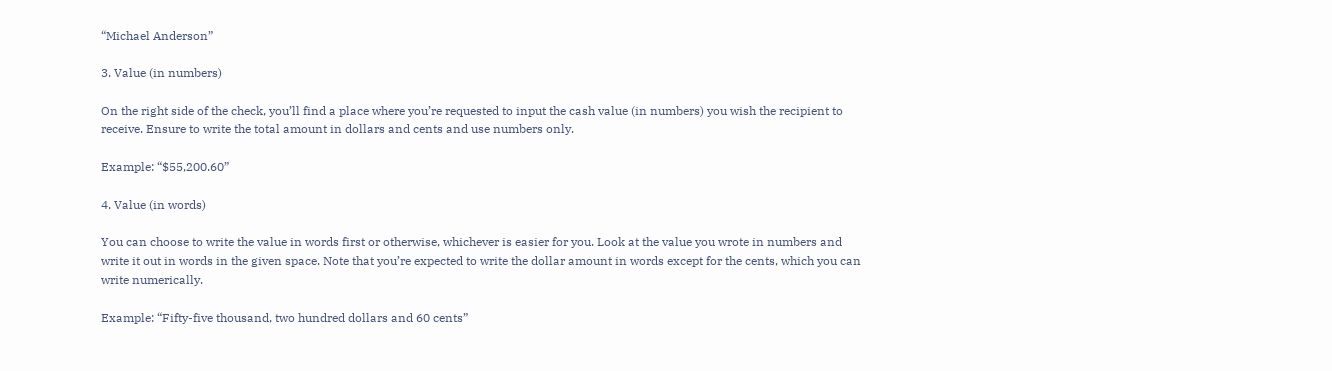“Michael Anderson”

3. Value (in numbers)

On the right side of the check, you’ll find a place where you’re requested to input the cash value (in numbers) you wish the recipient to receive. Ensure to write the total amount in dollars and cents and use numbers only.

Example: “$55,200.60”

4. Value (in words)

You can choose to write the value in words first or otherwise, whichever is easier for you. Look at the value you wrote in numbers and write it out in words in the given space. Note that you’re expected to write the dollar amount in words except for the cents, which you can write numerically.

Example: “Fifty-five thousand, two hundred dollars and 60 cents”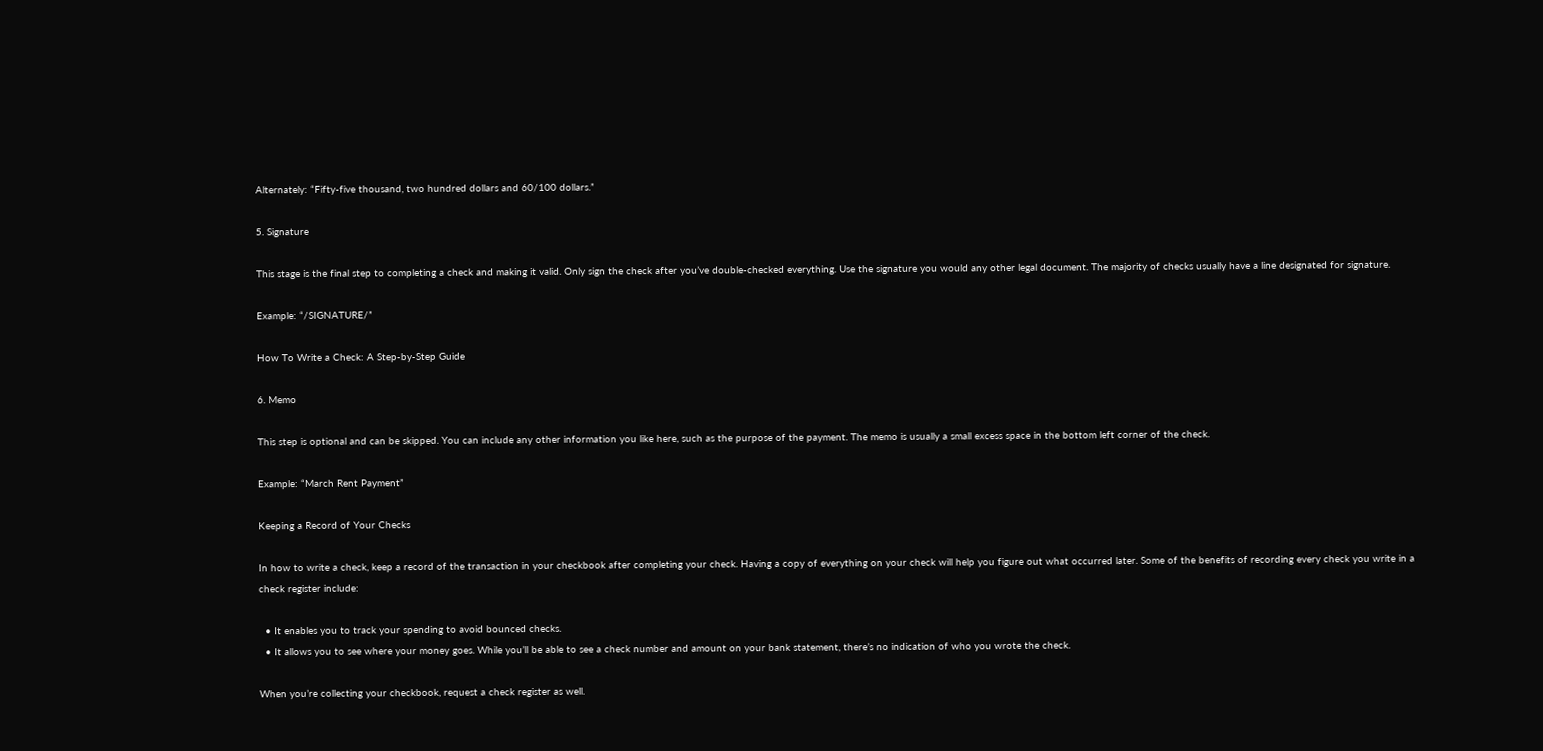Alternately: “Fifty-five thousand, two hundred dollars and 60/100 dollars.”

5. Signature

This stage is the final step to completing a check and making it valid. Only sign the check after you’ve double-checked everything. Use the signature you would any other legal document. The majority of checks usually have a line designated for signature.

Example: “/SIGNATURE/”

How To Write a Check: A Step-by-Step Guide

6. Memo

This step is optional and can be skipped. You can include any other information you like here, such as the purpose of the payment. The memo is usually a small excess space in the bottom left corner of the check.

Example: “March Rent Payment”

Keeping a Record of Your Checks

In how to write a check, keep a record of the transaction in your checkbook after completing your check. Having a copy of everything on your check will help you figure out what occurred later. Some of the benefits of recording every check you write in a check register include:

  • It enables you to track your spending to avoid bounced checks.
  • It allows you to see where your money goes. While you’ll be able to see a check number and amount on your bank statement, there’s no indication of who you wrote the check.

When you’re collecting your checkbook, request a check register as well.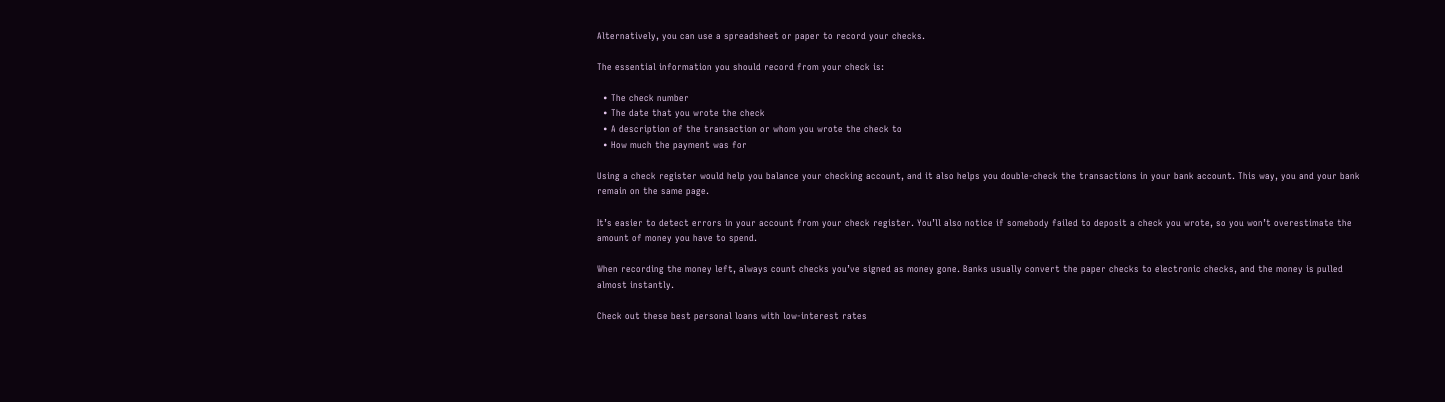Alternatively, you can use a spreadsheet or paper to record your checks.

The essential information you should record from your check is:

  • The check number
  • The date that you wrote the check
  • A description of the transaction or whom you wrote the check to
  • How much the payment was for

Using a check register would help you balance your checking account, and it also helps you double-check the transactions in your bank account. This way, you and your bank remain on the same page.

It’s easier to detect errors in your account from your check register. You’ll also notice if somebody failed to deposit a check you wrote, so you won’t overestimate the amount of money you have to spend.

When recording the money left, always count checks you’ve signed as money gone. Banks usually convert the paper checks to electronic checks, and the money is pulled almost instantly.

Check out these best personal loans with low-interest rates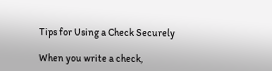Tips for Using a Check Securely

When you write a check,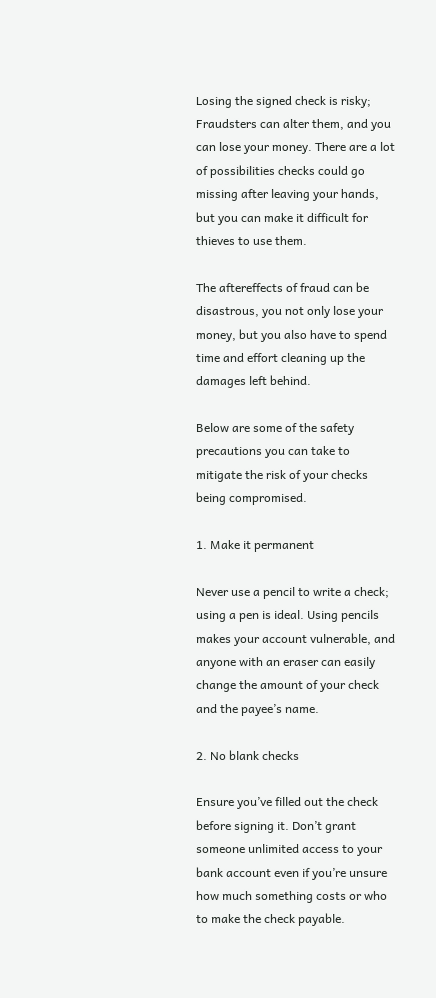Losing the signed check is risky; Fraudsters can alter them, and you can lose your money. There are a lot of possibilities checks could go missing after leaving your hands, but you can make it difficult for thieves to use them.

The aftereffects of fraud can be disastrous, you not only lose your money, but you also have to spend time and effort cleaning up the damages left behind.

Below are some of the safety precautions you can take to mitigate the risk of your checks being compromised.

1. Make it permanent

Never use a pencil to write a check; using a pen is ideal. Using pencils makes your account vulnerable, and anyone with an eraser can easily change the amount of your check and the payee’s name.

2. No blank checks

Ensure you’ve filled out the check before signing it. Don’t grant someone unlimited access to your bank account even if you’re unsure how much something costs or who to make the check payable.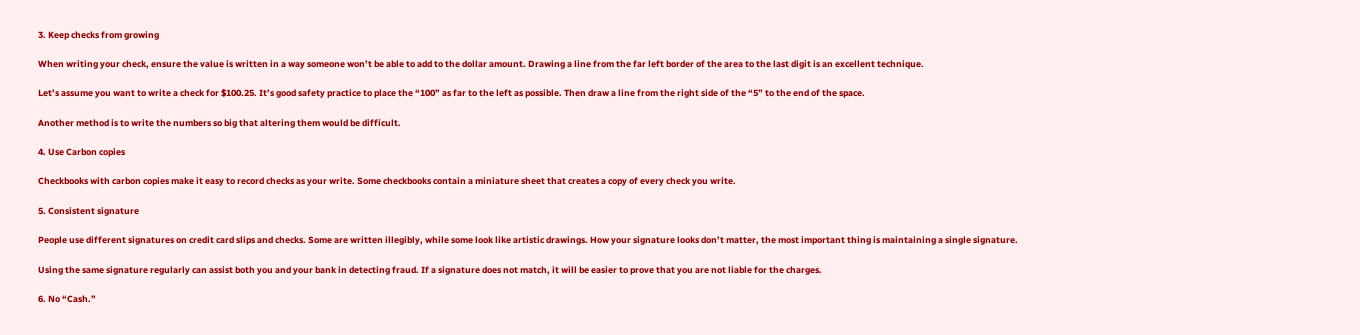3. Keep checks from growing

When writing your check, ensure the value is written in a way someone won’t be able to add to the dollar amount. Drawing a line from the far left border of the area to the last digit is an excellent technique.

Let’s assume you want to write a check for $100.25. It’s good safety practice to place the “100” as far to the left as possible. Then draw a line from the right side of the “5” to the end of the space.

Another method is to write the numbers so big that altering them would be difficult.

4. Use Carbon copies

Checkbooks with carbon copies make it easy to record checks as your write. Some checkbooks contain a miniature sheet that creates a copy of every check you write.

5. Consistent signature

People use different signatures on credit card slips and checks. Some are written illegibly, while some look like artistic drawings. How your signature looks don’t matter, the most important thing is maintaining a single signature.

Using the same signature regularly can assist both you and your bank in detecting fraud. If a signature does not match, it will be easier to prove that you are not liable for the charges.

6. No “Cash.”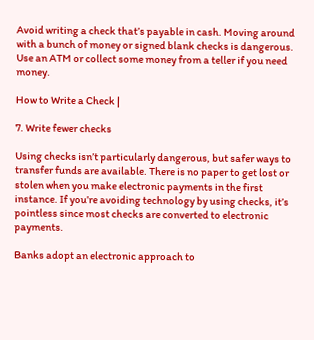Avoid writing a check that’s payable in cash. Moving around with a bunch of money or signed blank checks is dangerous. Use an ATM or collect some money from a teller if you need money.

How to Write a Check |

7. Write fewer checks

Using checks isn’t particularly dangerous, but safer ways to transfer funds are available. There is no paper to get lost or stolen when you make electronic payments in the first instance. If you’re avoiding technology by using checks, it’s pointless since most checks are converted to electronic payments.

Banks adopt an electronic approach to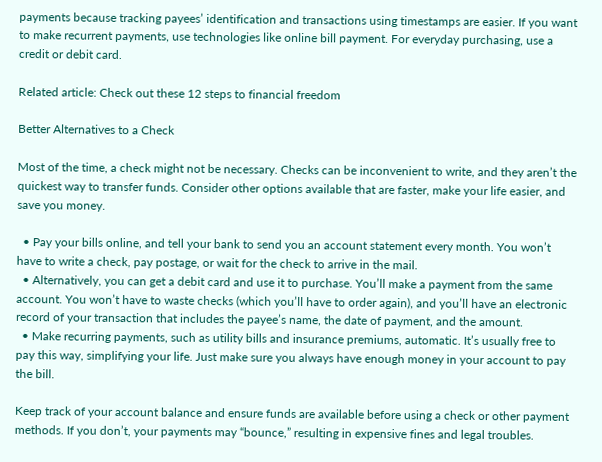payments because tracking payees’ identification and transactions using timestamps are easier. If you want to make recurrent payments, use technologies like online bill payment. For everyday purchasing, use a credit or debit card.

Related article: Check out these 12 steps to financial freedom

Better Alternatives to a Check

Most of the time, a check might not be necessary. Checks can be inconvenient to write, and they aren’t the quickest way to transfer funds. Consider other options available that are faster, make your life easier, and save you money.

  • Pay your bills online, and tell your bank to send you an account statement every month. You won’t have to write a check, pay postage, or wait for the check to arrive in the mail.
  • Alternatively, you can get a debit card and use it to purchase. You’ll make a payment from the same account. You won’t have to waste checks (which you’ll have to order again), and you’ll have an electronic record of your transaction that includes the payee’s name, the date of payment, and the amount.
  • Make recurring payments, such as utility bills and insurance premiums, automatic. It’s usually free to pay this way, simplifying your life. Just make sure you always have enough money in your account to pay the bill.

Keep track of your account balance and ensure funds are available before using a check or other payment methods. If you don’t, your payments may “bounce,” resulting in expensive fines and legal troubles.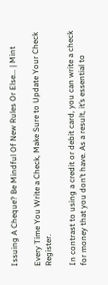Issuing A Cheque? Be Mindful Of New Rules Or Else... | Mint

Every Time You Write a Check, Make Sure to Update Your Check Register.

In contrast to using a credit or debit card, you can write a check for money that you don’t have. As a result, it’s essential to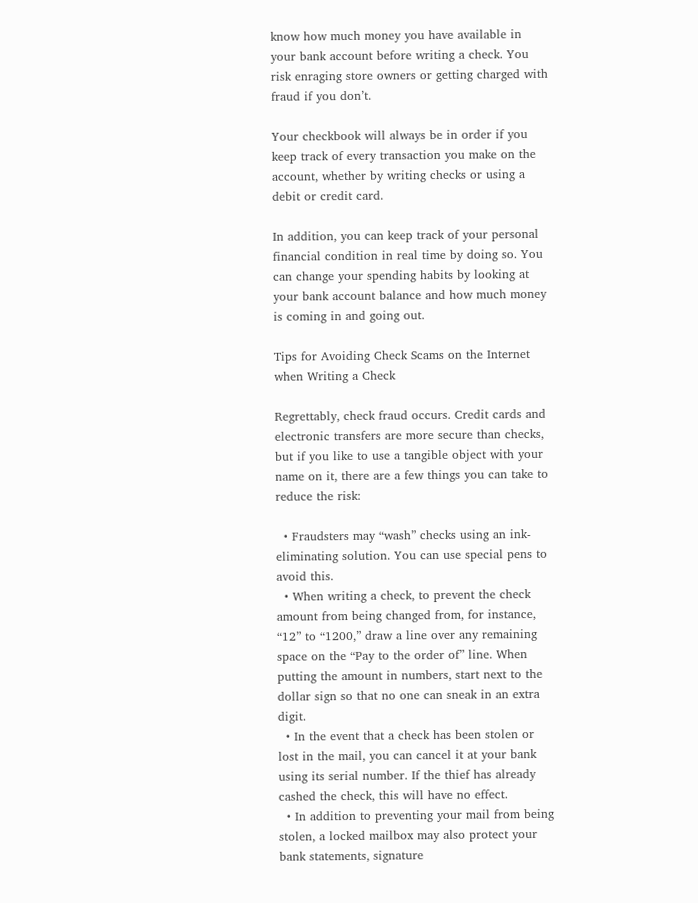know how much money you have available in your bank account before writing a check. You risk enraging store owners or getting charged with fraud if you don’t.

Your checkbook will always be in order if you keep track of every transaction you make on the account, whether by writing checks or using a debit or credit card.

In addition, you can keep track of your personal financial condition in real time by doing so. You can change your spending habits by looking at your bank account balance and how much money is coming in and going out.

Tips for Avoiding Check Scams on the Internet when Writing a Check

Regrettably, check fraud occurs. Credit cards and electronic transfers are more secure than checks, but if you like to use a tangible object with your name on it, there are a few things you can take to reduce the risk:

  • Fraudsters may “wash” checks using an ink-eliminating solution. You can use special pens to avoid this.
  • When writing a check, to prevent the check amount from being changed from, for instance, “12” to “1200,” draw a line over any remaining space on the “Pay to the order of” line. When putting the amount in numbers, start next to the dollar sign so that no one can sneak in an extra digit.
  • In the event that a check has been stolen or lost in the mail, you can cancel it at your bank using its serial number. If the thief has already cashed the check, this will have no effect.
  • In addition to preventing your mail from being stolen, a locked mailbox may also protect your bank statements, signature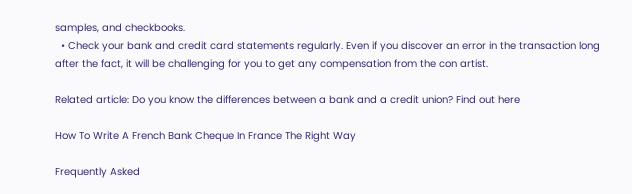samples, and checkbooks.
  • Check your bank and credit card statements regularly. Even if you discover an error in the transaction long after the fact, it will be challenging for you to get any compensation from the con artist.

Related article: Do you know the differences between a bank and a credit union? Find out here

How To Write A French Bank Cheque In France The Right Way

Frequently Asked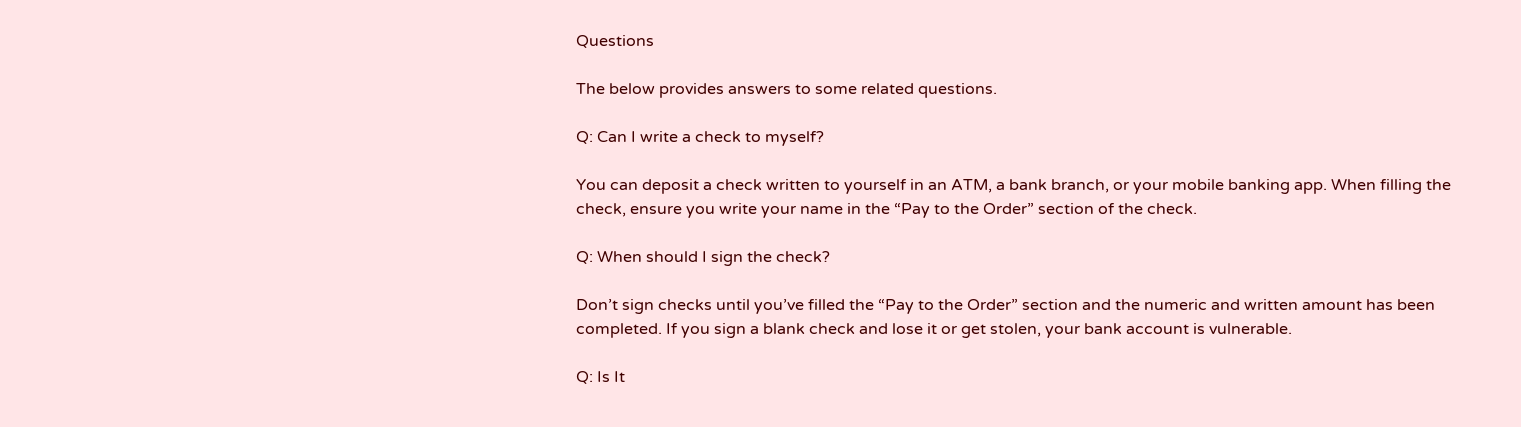Questions

The below provides answers to some related questions.

Q: Can I write a check to myself?

You can deposit a check written to yourself in an ATM, a bank branch, or your mobile banking app. When filling the check, ensure you write your name in the “Pay to the Order” section of the check.

Q: When should I sign the check?

Don’t sign checks until you’ve filled the “Pay to the Order” section and the numeric and written amount has been completed. If you sign a blank check and lose it or get stolen, your bank account is vulnerable.

Q: Is It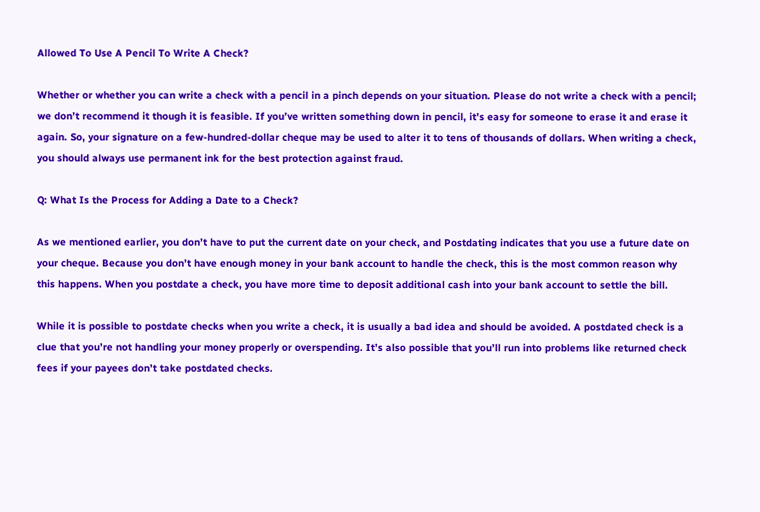Allowed To Use A Pencil To Write A Check?

Whether or whether you can write a check with a pencil in a pinch depends on your situation. Please do not write a check with a pencil; we don’t recommend it though it is feasible. If you’ve written something down in pencil, it’s easy for someone to erase it and erase it again. So, your signature on a few-hundred-dollar cheque may be used to alter it to tens of thousands of dollars. When writing a check, you should always use permanent ink for the best protection against fraud.

Q: What Is the Process for Adding a Date to a Check?

As we mentioned earlier, you don’t have to put the current date on your check, and Postdating indicates that you use a future date on your cheque. Because you don’t have enough money in your bank account to handle the check, this is the most common reason why this happens. When you postdate a check, you have more time to deposit additional cash into your bank account to settle the bill.

While it is possible to postdate checks when you write a check, it is usually a bad idea and should be avoided. A postdated check is a clue that you’re not handling your money properly or overspending. It’s also possible that you’ll run into problems like returned check fees if your payees don’t take postdated checks.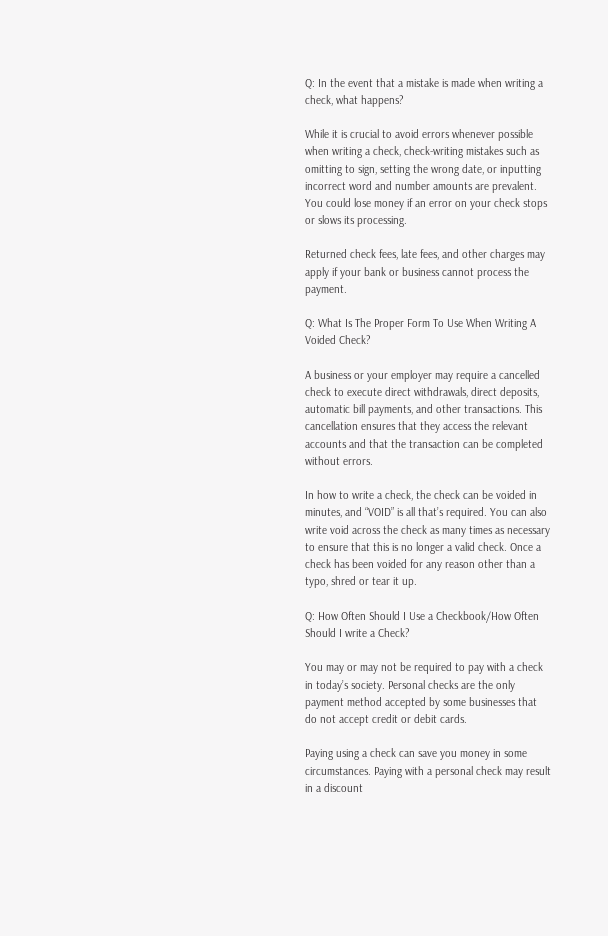Q: In the event that a mistake is made when writing a check, what happens?

While it is crucial to avoid errors whenever possible when writing a check, check-writing mistakes such as omitting to sign, setting the wrong date, or inputting incorrect word and number amounts are prevalent. You could lose money if an error on your check stops or slows its processing.

Returned check fees, late fees, and other charges may apply if your bank or business cannot process the payment.

Q: What Is The Proper Form To Use When Writing A Voided Check?

A business or your employer may require a cancelled check to execute direct withdrawals, direct deposits, automatic bill payments, and other transactions. This cancellation ensures that they access the relevant accounts and that the transaction can be completed without errors.

In how to write a check, the check can be voided in minutes, and “VOID” is all that’s required. You can also write void across the check as many times as necessary to ensure that this is no longer a valid check. Once a check has been voided for any reason other than a typo, shred or tear it up.

Q: How Often Should I Use a Checkbook/How Often Should I write a Check?

You may or may not be required to pay with a check in today’s society. Personal checks are the only payment method accepted by some businesses that do not accept credit or debit cards.

Paying using a check can save you money in some circumstances. Paying with a personal check may result in a discount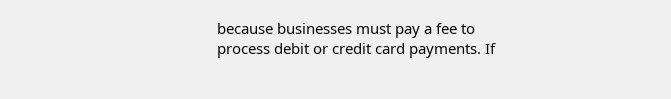because businesses must pay a fee to process debit or credit card payments. If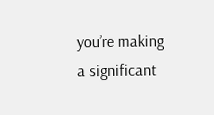you’re making a significant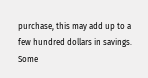purchase, this may add up to a few hundred dollars in savings. Some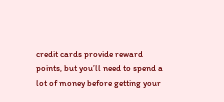credit cards provide reward points, but you’ll need to spend a lot of money before getting your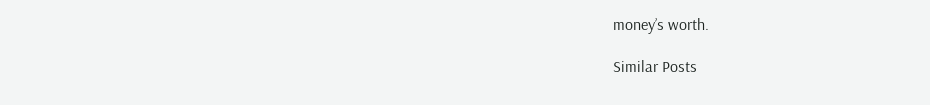money’s worth.

Similar Posts